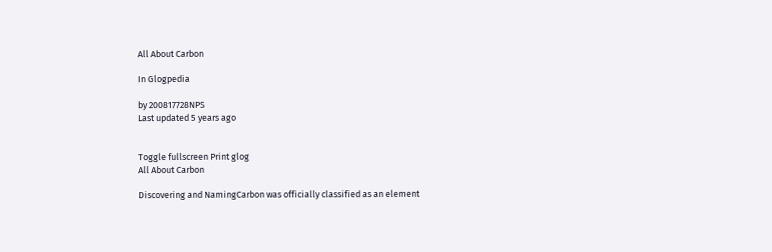All About Carbon

In Glogpedia

by 200817728NPS
Last updated 5 years ago


Toggle fullscreen Print glog
All About Carbon

Discovering and NamingCarbon was officially classified as an element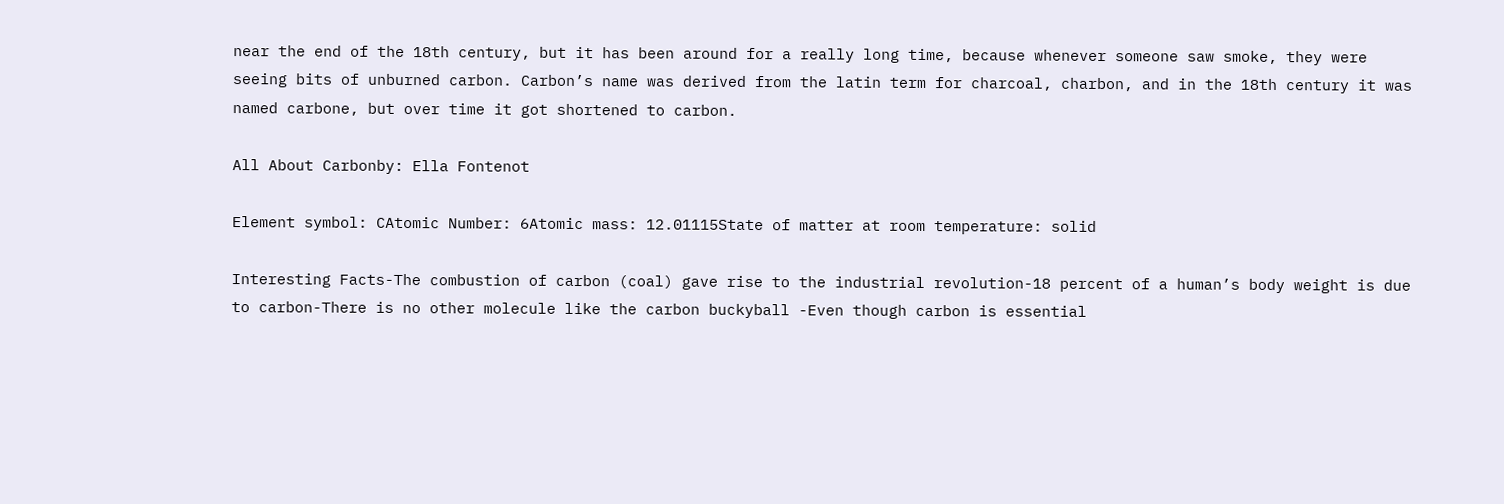near the end of the 18th century, but it has been around for a really long time, because whenever someone saw smoke, they were seeing bits of unburned carbon. Carbon’s name was derived from the latin term for charcoal, charbon, and in the 18th century it was named carbone, but over time it got shortened to carbon.

All About Carbonby: Ella Fontenot

Element symbol: CAtomic Number: 6Atomic mass: 12.01115State of matter at room temperature: solid

Interesting Facts-The combustion of carbon (coal) gave rise to the industrial revolution-18 percent of a human’s body weight is due to carbon-There is no other molecule like the carbon buckyball -Even though carbon is essential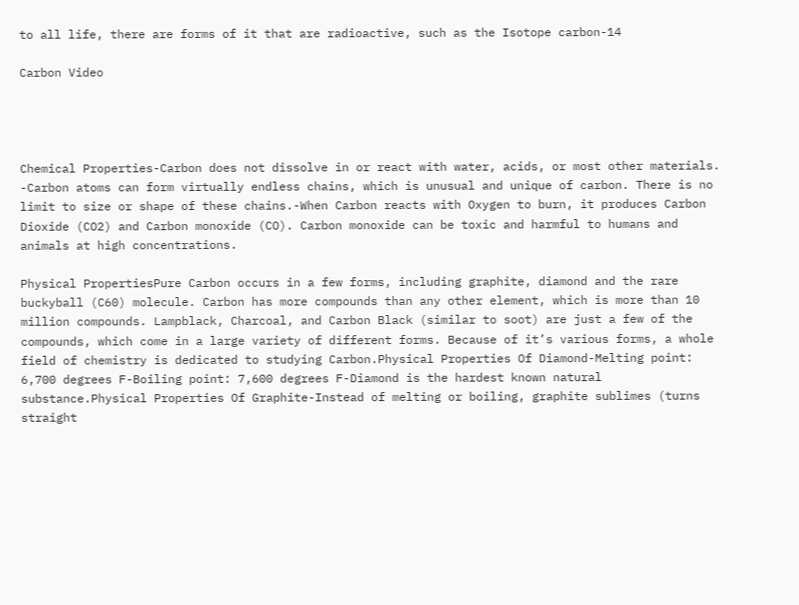to all life, there are forms of it that are radioactive, such as the Isotope carbon-14

Carbon Video




Chemical Properties-Carbon does not dissolve in or react with water, acids, or most other materials. -Carbon atoms can form virtually endless chains, which is unusual and unique of carbon. There is no limit to size or shape of these chains.-When Carbon reacts with Oxygen to burn, it produces Carbon Dioxide (CO2) and Carbon monoxide (CO). Carbon monoxide can be toxic and harmful to humans and animals at high concentrations.

Physical PropertiesPure Carbon occurs in a few forms, including graphite, diamond and the rare buckyball (C60) molecule. Carbon has more compounds than any other element, which is more than 10 million compounds. Lampblack, Charcoal, and Carbon Black (similar to soot) are just a few of the compounds, which come in a large variety of different forms. Because of it’s various forms, a whole field of chemistry is dedicated to studying Carbon.Physical Properties Of Diamond-Melting point: 6,700 degrees F-Boiling point: 7,600 degrees F-Diamond is the hardest known natural substance.Physical Properties Of Graphite-Instead of melting or boiling, graphite sublimes (turns straight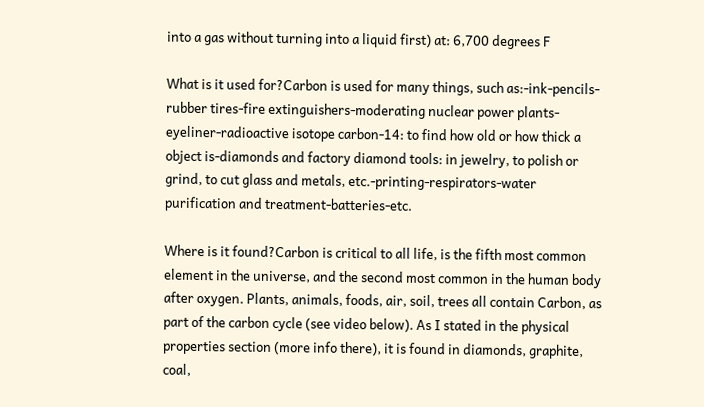into a gas without turning into a liquid first) at: 6,700 degrees F

What is it used for?Carbon is used for many things, such as:-ink-pencils-rubber tires-fire extinguishers-moderating nuclear power plants-eyeliner-radioactive isotope carbon-14: to find how old or how thick a object is-diamonds and factory diamond tools: in jewelry, to polish or grind, to cut glass and metals, etc.-printing-respirators-water purification and treatment-batteries-etc.

Where is it found?Carbon is critical to all life, is the fifth most common element in the universe, and the second most common in the human body after oxygen. Plants, animals, foods, air, soil, trees all contain Carbon, as part of the carbon cycle (see video below). As I stated in the physical properties section (more info there), it is found in diamonds, graphite, coal,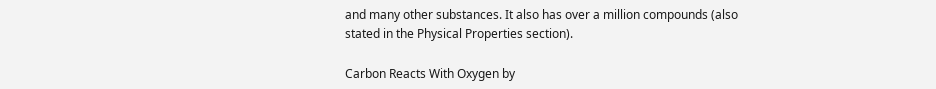and many other substances. It also has over a million compounds (also stated in the Physical Properties section).

Carbon Reacts With Oxygen by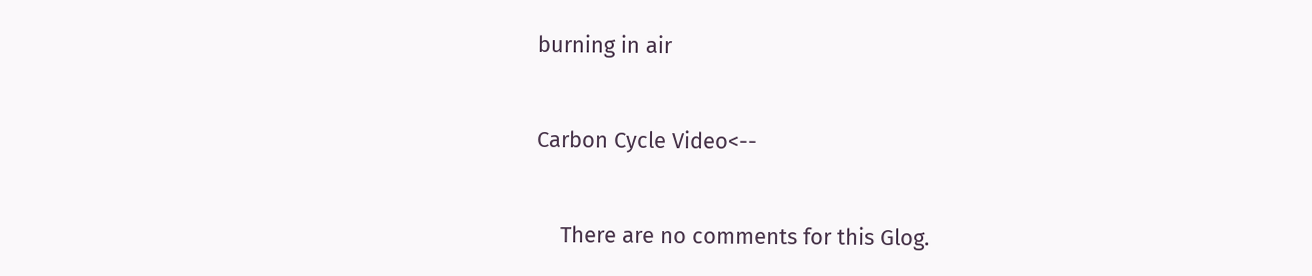burning in air


Carbon Cycle Video<--


    There are no comments for this Glog.